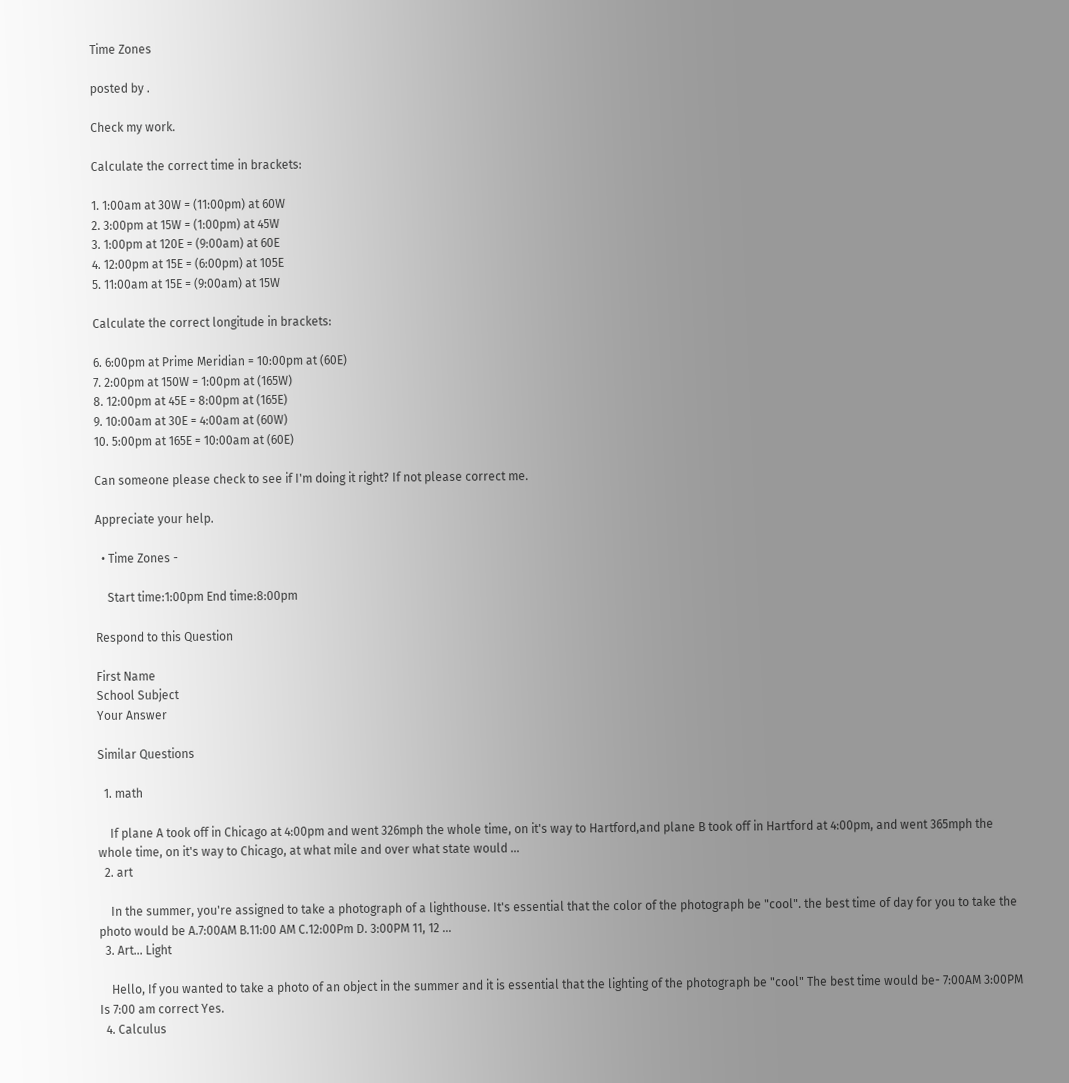Time Zones

posted by .

Check my work.

Calculate the correct time in brackets:

1. 1:00am at 30W = (11:00pm) at 60W
2. 3:00pm at 15W = (1:00pm) at 45W
3. 1:00pm at 120E = (9:00am) at 60E
4. 12:00pm at 15E = (6:00pm) at 105E
5. 11:00am at 15E = (9:00am) at 15W

Calculate the correct longitude in brackets:

6. 6:00pm at Prime Meridian = 10:00pm at (60E)
7. 2:00pm at 150W = 1:00pm at (165W)
8. 12:00pm at 45E = 8:00pm at (165E)
9. 10:00am at 30E = 4:00am at (60W)
10. 5:00pm at 165E = 10:00am at (60E)

Can someone please check to see if I'm doing it right? If not please correct me.

Appreciate your help.

  • Time Zones -

    Start time:1:00pm End time:8:00pm

Respond to this Question

First Name
School Subject
Your Answer

Similar Questions

  1. math

    If plane A took off in Chicago at 4:00pm and went 326mph the whole time, on it's way to Hartford,and plane B took off in Hartford at 4:00pm, and went 365mph the whole time, on it's way to Chicago, at what mile and over what state would …
  2. art

    In the summer, you're assigned to take a photograph of a lighthouse. It's essential that the color of the photograph be "cool". the best time of day for you to take the photo would be A.7:00AM B.11:00 AM C.12:00Pm D. 3:00PM 11, 12 …
  3. Art... Light

    Hello, If you wanted to take a photo of an object in the summer and it is essential that the lighting of the photograph be "cool" The best time would be- 7:00AM 3:00PM Is 7:00 am correct Yes.
  4. Calculus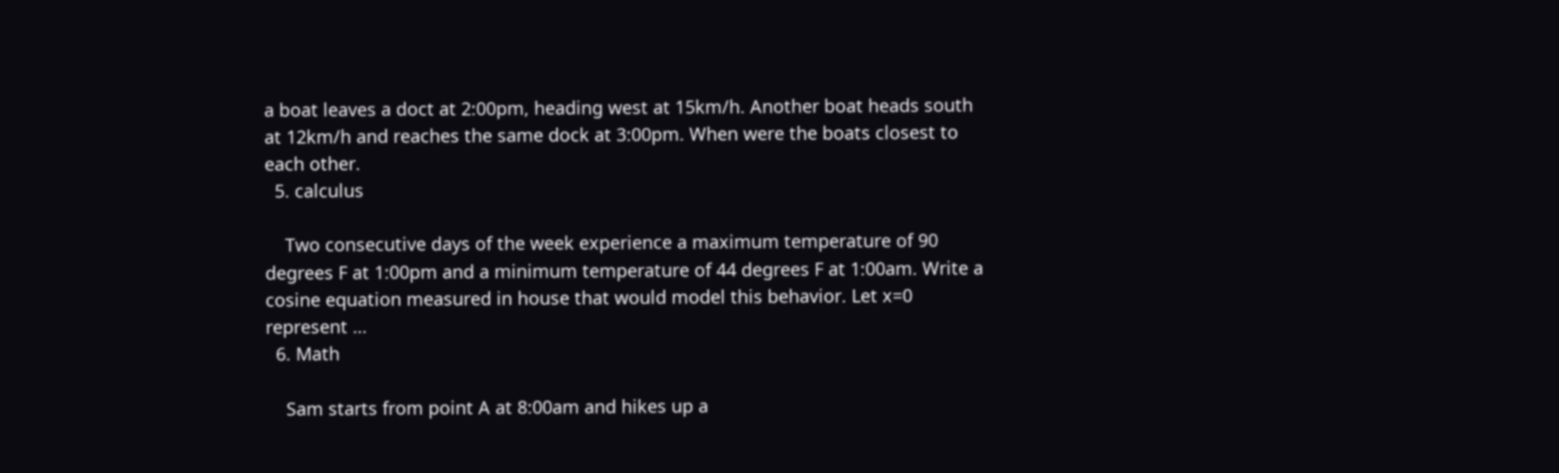a boat leaves a doct at 2:00pm, heading west at 15km/h. Another boat heads south at 12km/h and reaches the same dock at 3:00pm. When were the boats closest to each other.
  5. calculus

    Two consecutive days of the week experience a maximum temperature of 90 degrees F at 1:00pm and a minimum temperature of 44 degrees F at 1:00am. Write a cosine equation measured in house that would model this behavior. Let x=0 represent …
  6. Math

    Sam starts from point A at 8:00am and hikes up a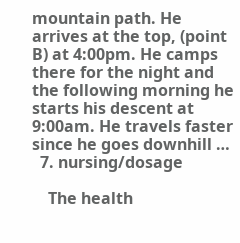mountain path. He arrives at the top, (point B) at 4:00pm. He camps there for the night and the following morning he starts his descent at 9:00am. He travels faster since he goes downhill …
  7. nursing/dosage

    The health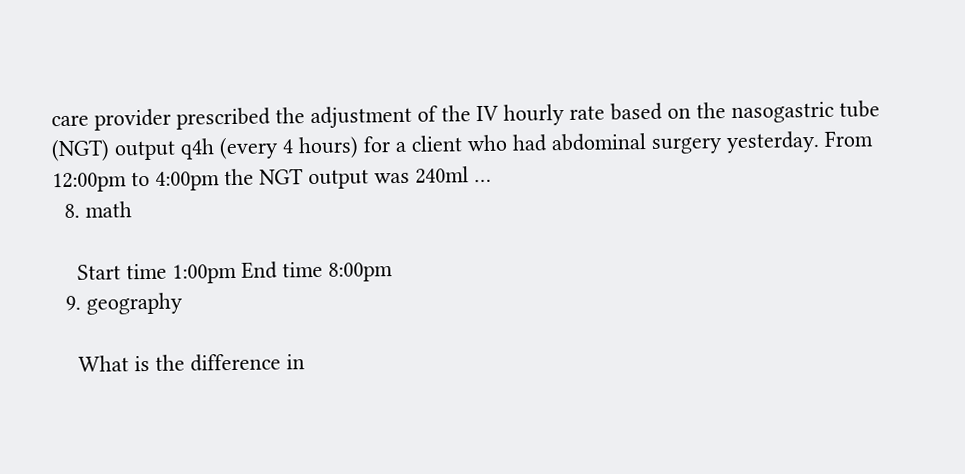care provider prescribed the adjustment of the IV hourly rate based on the nasogastric tube (NGT) output q4h (every 4 hours) for a client who had abdominal surgery yesterday. From 12:00pm to 4:00pm the NGT output was 240ml …
  8. math

    Start time 1:00pm End time 8:00pm
  9. geography

    What is the difference in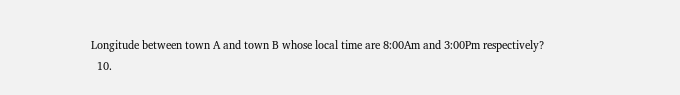Longitude between town A and town B whose local time are 8:00Am and 3:00Pm respectively?
  10.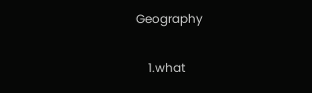Geography

    1.what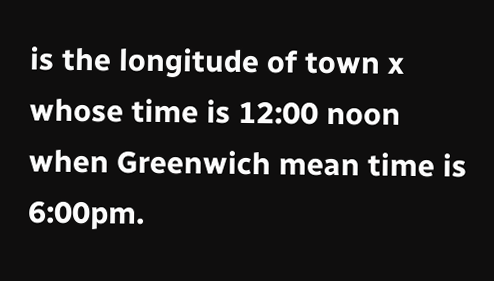is the longitude of town x whose time is 12:00 noon when Greenwich mean time is 6:00pm.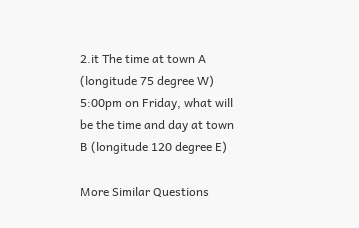2.it The time at town A (longitude 75 degree W) 5:00pm on Friday, what will be the time and day at town B (longitude 120 degree E)

More Similar Questions